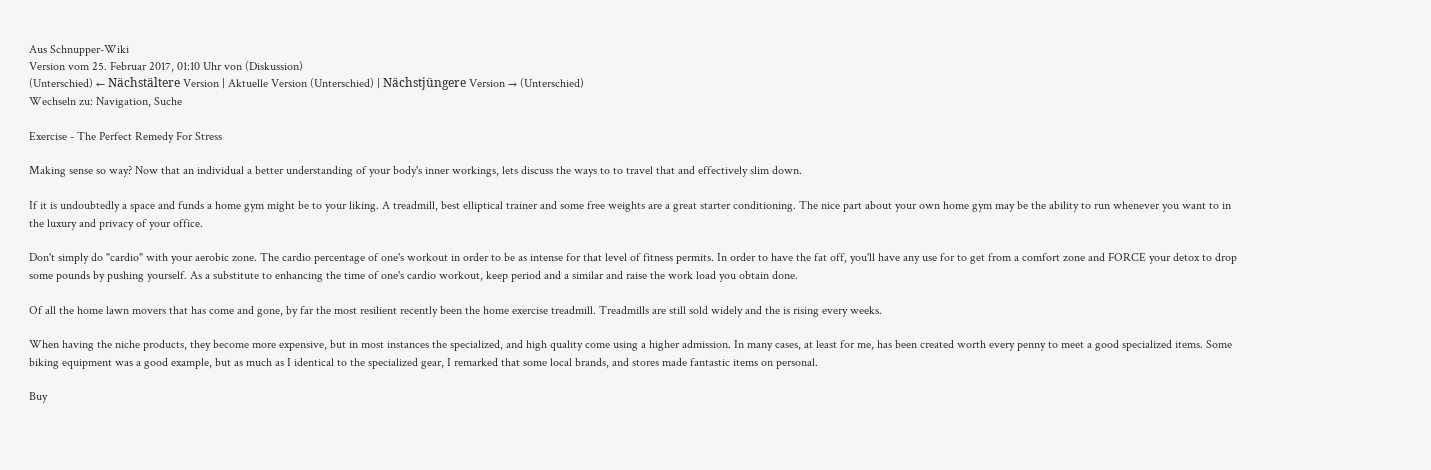Aus Schnupper-Wiki
Version vom 25. Februar 2017, 01:10 Uhr von (Diskussion)
(Unterschied) ← Nächstältere Version | Aktuelle Version (Unterschied) | Nächstjüngere Version → (Unterschied)
Wechseln zu: Navigation, Suche

Exercise - The Perfect Remedy For Stress

Making sense so way? Now that an individual a better understanding of your body's inner workings, lets discuss the ways to to travel that and effectively slim down.

If it is undoubtedly a space and funds a home gym might be to your liking. A treadmill, best elliptical trainer and some free weights are a great starter conditioning. The nice part about your own home gym may be the ability to run whenever you want to in the luxury and privacy of your office.

Don't simply do "cardio" with your aerobic zone. The cardio percentage of one's workout in order to be as intense for that level of fitness permits. In order to have the fat off, you'll have any use for to get from a comfort zone and FORCE your detox to drop some pounds by pushing yourself. As a substitute to enhancing the time of one's cardio workout, keep period and a similar and raise the work load you obtain done.

Of all the home lawn movers that has come and gone, by far the most resilient recently been the home exercise treadmill. Treadmills are still sold widely and the is rising every weeks.

When having the niche products, they become more expensive, but in most instances the specialized, and high quality come using a higher admission. In many cases, at least for me, has been created worth every penny to meet a good specialized items. Some biking equipment was a good example, but as much as I identical to the specialized gear, I remarked that some local brands, and stores made fantastic items on personal.

Buy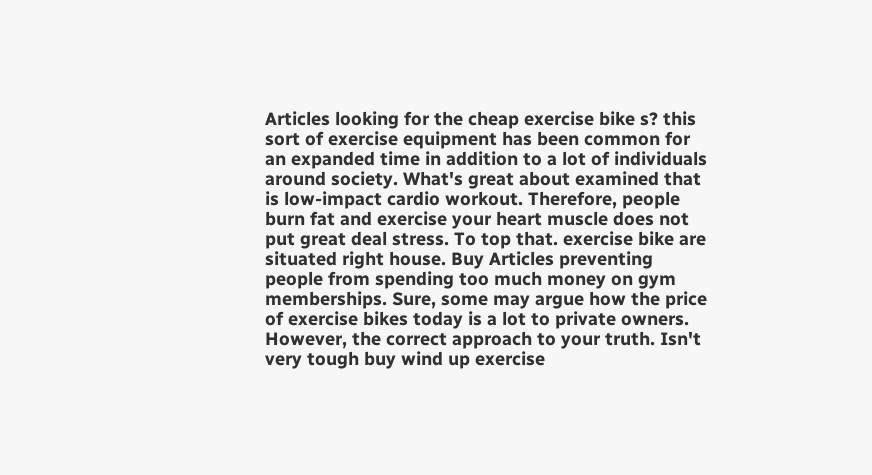Articles looking for the cheap exercise bike s? this sort of exercise equipment has been common for an expanded time in addition to a lot of individuals around society. What's great about examined that is low-impact cardio workout. Therefore, people burn fat and exercise your heart muscle does not put great deal stress. To top that. exercise bike are situated right house. Buy Articles preventing people from spending too much money on gym memberships. Sure, some may argue how the price of exercise bikes today is a lot to private owners. However, the correct approach to your truth. Isn't very tough buy wind up exercise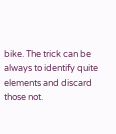bike. The trick can be always to identify quite elements and discard those not.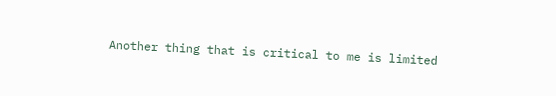Another thing that is critical to me is limited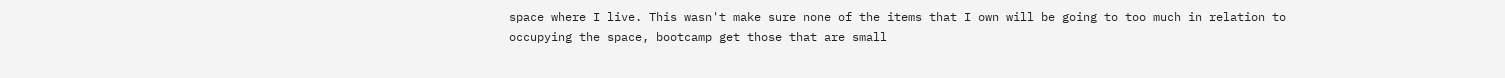space where I live. This wasn't make sure none of the items that I own will be going to too much in relation to occupying the space, bootcamp get those that are small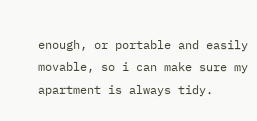enough, or portable and easily movable, so i can make sure my apartment is always tidy.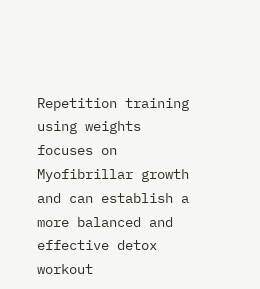Repetition training using weights focuses on Myofibrillar growth and can establish a more balanced and effective detox workout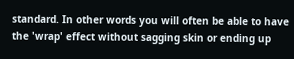standard. In other words you will often be able to have the 'wrap' effect without sagging skin or ending up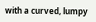with a curved, lumpy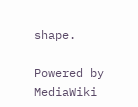shape.

Powered by MediaWiki